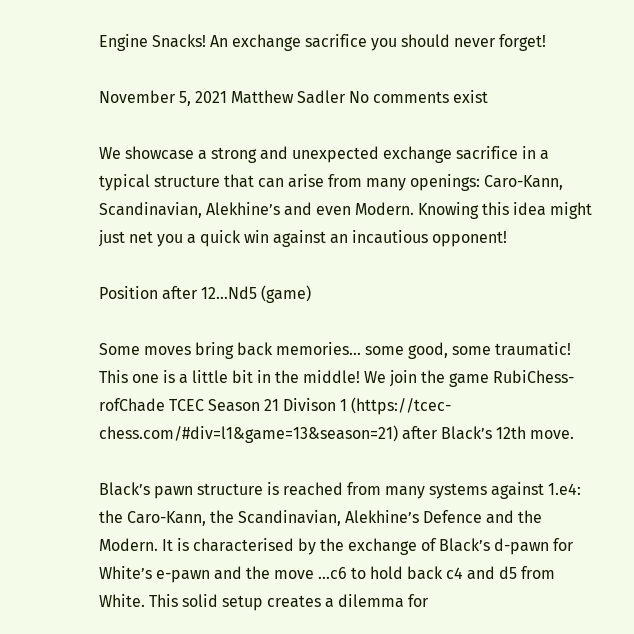Engine Snacks! An exchange sacrifice you should never forget!

November 5, 2021 Matthew Sadler No comments exist

We showcase a strong and unexpected exchange sacrifice in a typical structure that can arise from many openings: Caro-Kann, Scandinavian, Alekhine’s and even Modern. Knowing this idea might just net you a quick win against an incautious opponent!

Position after 12…Nd5 (game)

Some moves bring back memories… some good, some traumatic! This one is a little bit in the middle! We join the game RubiChess-rofChade TCEC Season 21 Divison 1 (https://tcec-chess.com/#div=l1&game=13&season=21) after Black’s 12th move.

Black’s pawn structure is reached from many systems against 1.e4: the Caro-Kann, the Scandinavian, Alekhine’s Defence and the Modern. It is characterised by the exchange of Black’s d-pawn for White’s e-pawn and the move …c6 to hold back c4 and d5 from White. This solid setup creates a dilemma for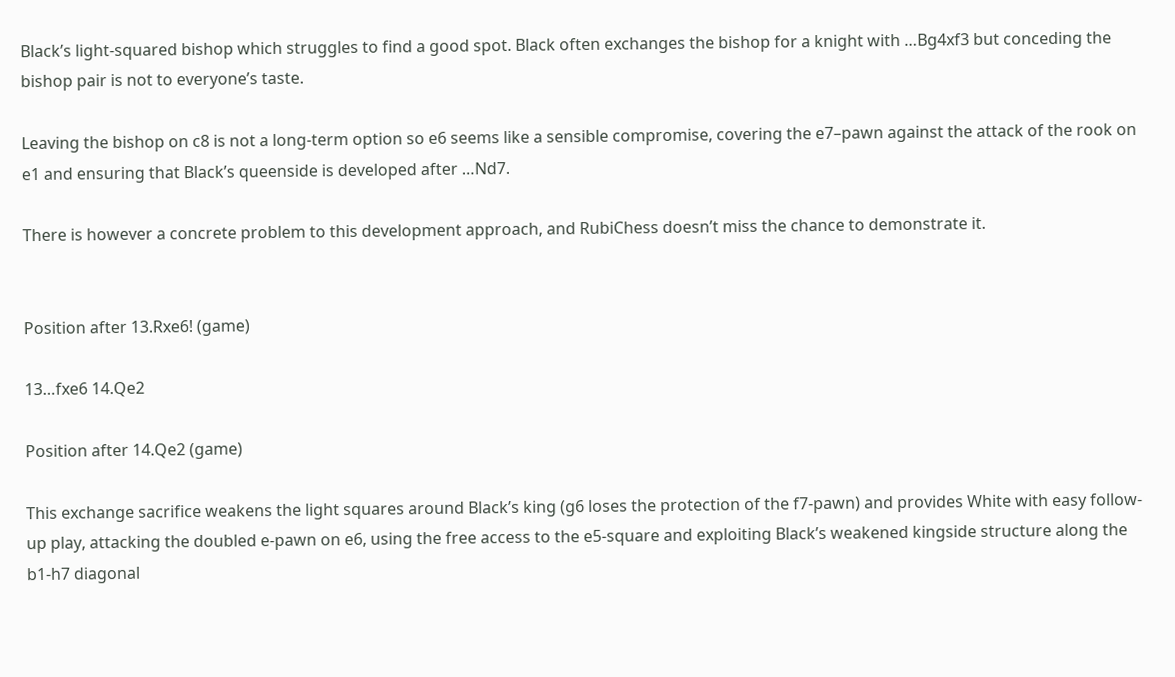Black’s light-squared bishop which struggles to find a good spot. Black often exchanges the bishop for a knight with …Bg4xf3 but conceding the bishop pair is not to everyone’s taste.

Leaving the bishop on c8 is not a long-term option so e6 seems like a sensible compromise, covering the e7–pawn against the attack of the rook on e1 and ensuring that Black’s queenside is developed after …Nd7.

There is however a concrete problem to this development approach, and RubiChess doesn’t miss the chance to demonstrate it.


Position after 13.Rxe6! (game)

13…fxe6 14.Qe2

Position after 14.Qe2 (game)

This exchange sacrifice weakens the light squares around Black’s king (g6 loses the protection of the f7-pawn) and provides White with easy follow-up play, attacking the doubled e-pawn on e6, using the free access to the e5-square and exploiting Black’s weakened kingside structure along the b1-h7 diagonal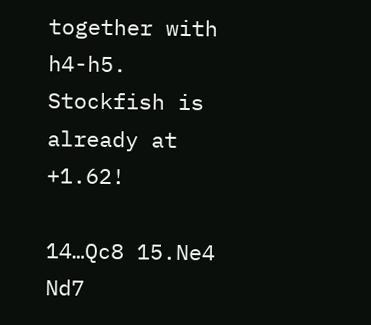together with h4-h5. Stockfish is already at +1.62!

14…Qc8 15.Ne4 Nd7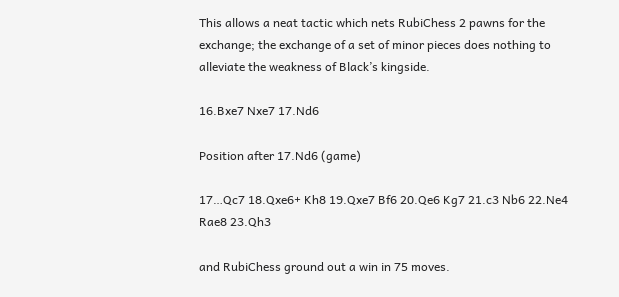This allows a neat tactic which nets RubiChess 2 pawns for the exchange; the exchange of a set of minor pieces does nothing to alleviate the weakness of Black’s kingside.

16.Bxe7 Nxe7 17.Nd6

Position after 17.Nd6 (game)

17…Qc7 18.Qxe6+ Kh8 19.Qxe7 Bf6 20.Qe6 Kg7 21.c3 Nb6 22.Ne4 Rae8 23.Qh3

and RubiChess ground out a win in 75 moves.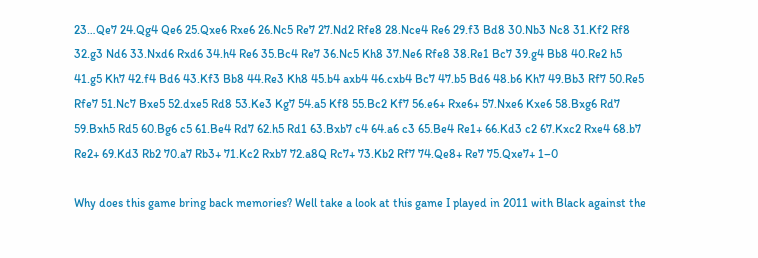23…Qe7 24.Qg4 Qe6 25.Qxe6 Rxe6 26.Nc5 Re7 27.Nd2 Rfe8 28.Nce4 Re6 29.f3 Bd8 30.Nb3 Nc8 31.Kf2 Rf8 32.g3 Nd6 33.Nxd6 Rxd6 34.h4 Re6 35.Bc4 Re7 36.Nc5 Kh8 37.Ne6 Rfe8 38.Re1 Bc7 39.g4 Bb8 40.Re2 h5 41.g5 Kh7 42.f4 Bd6 43.Kf3 Bb8 44.Re3 Kh8 45.b4 axb4 46.cxb4 Bc7 47.b5 Bd6 48.b6 Kh7 49.Bb3 Rf7 50.Re5 Rfe7 51.Nc7 Bxe5 52.dxe5 Rd8 53.Ke3 Kg7 54.a5 Kf8 55.Bc2 Kf7 56.e6+ Rxe6+ 57.Nxe6 Kxe6 58.Bxg6 Rd7 59.Bxh5 Rd5 60.Bg6 c5 61.Be4 Rd7 62.h5 Rd1 63.Bxb7 c4 64.a6 c3 65.Be4 Re1+ 66.Kd3 c2 67.Kxc2 Rxe4 68.b7 Re2+ 69.Kd3 Rb2 70.a7 Rb3+ 71.Kc2 Rxb7 72.a8Q Rc7+ 73.Kb2 Rf7 74.Qe8+ Re7 75.Qxe7+ 1–0

Why does this game bring back memories? Well take a look at this game I played in 2011 with Black against the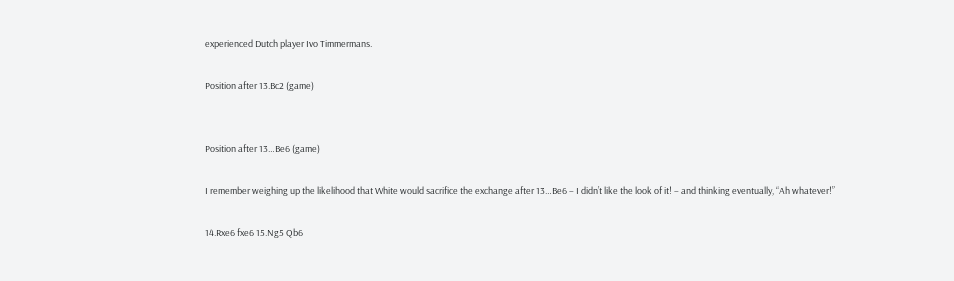experienced Dutch player Ivo Timmermans.

Position after 13.Bc2 (game)


Position after 13…Be6 (game)

I remember weighing up the likelihood that White would sacrifice the exchange after 13…Be6 – I didn’t like the look of it! – and thinking eventually, “Ah whatever!”

14.Rxe6 fxe6 15.Ng5 Qb6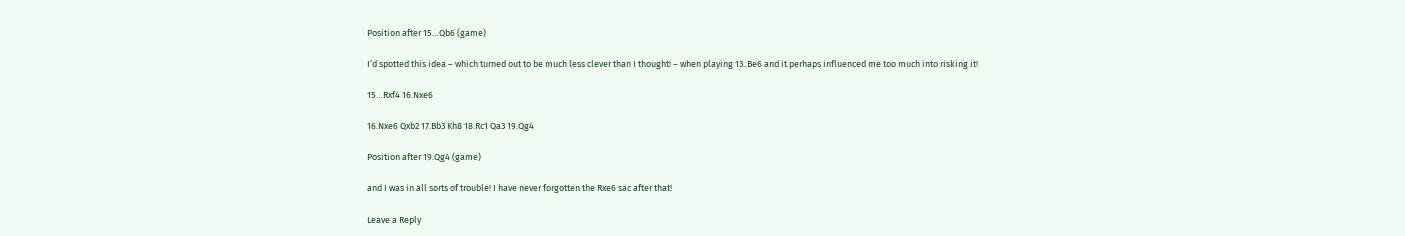Position after 15…Qb6 (game)

I’d spotted this idea – which turned out to be much less clever than I thought! – when playing 13..Be6 and it perhaps influenced me too much into risking it!

15…Rxf4 16.Nxe6

16.Nxe6 Qxb2 17.Bb3 Kh8 18.Rc1 Qa3 19.Qg4

Position after 19.Qg4 (game)

and I was in all sorts of trouble! I have never forgotten the Rxe6 sac after that!

Leave a Reply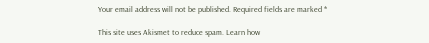Your email address will not be published. Required fields are marked *

This site uses Akismet to reduce spam. Learn how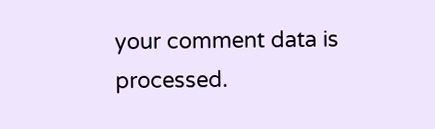your comment data is processed.